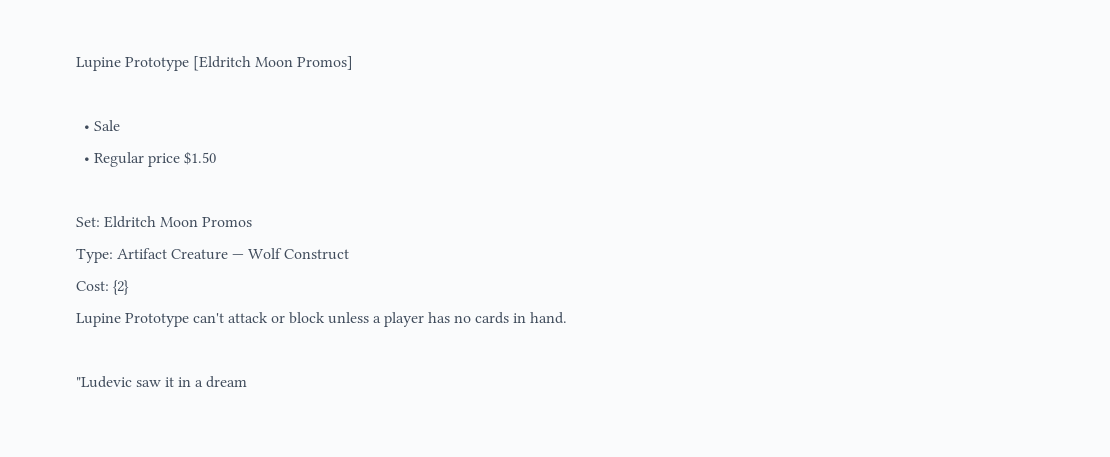Lupine Prototype [Eldritch Moon Promos]

  • Sale
  • Regular price $1.50

Set: Eldritch Moon Promos
Type: Artifact Creature — Wolf Construct
Cost: {2}
Lupine Prototype can't attack or block unless a player has no cards in hand.

"Ludevic saw it in a dream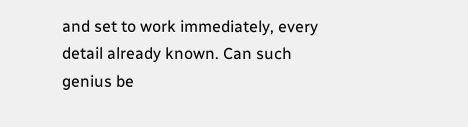and set to work immediately, every detail already known. Can such genius be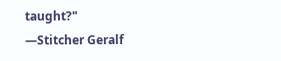taught?" —Stitcher Geralf